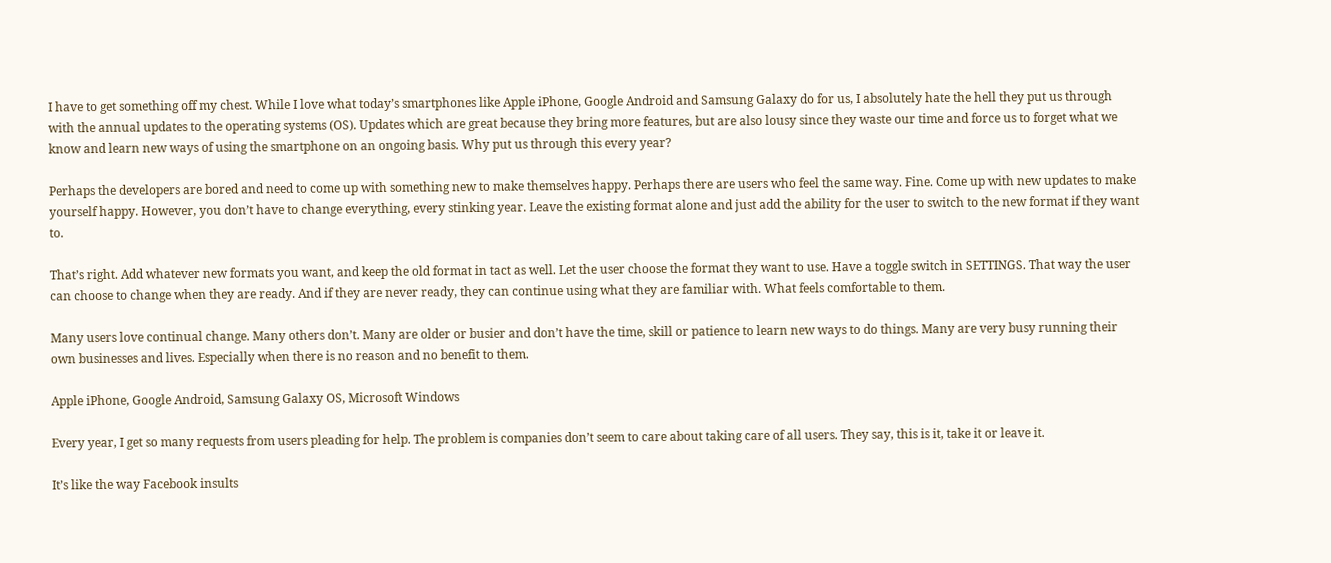I have to get something off my chest. While I love what today’s smartphones like Apple iPhone, Google Android and Samsung Galaxy do for us, I absolutely hate the hell they put us through with the annual updates to the operating systems (OS). Updates which are great because they bring more features, but are also lousy since they waste our time and force us to forget what we know and learn new ways of using the smartphone on an ongoing basis. Why put us through this every year?

Perhaps the developers are bored and need to come up with something new to make themselves happy. Perhaps there are users who feel the same way. Fine. Come up with new updates to make yourself happy. However, you don’t have to change everything, every stinking year. Leave the existing format alone and just add the ability for the user to switch to the new format if they want to.

That’s right. Add whatever new formats you want, and keep the old format in tact as well. Let the user choose the format they want to use. Have a toggle switch in SETTINGS. That way the user can choose to change when they are ready. And if they are never ready, they can continue using what they are familiar with. What feels comfortable to them.

Many users love continual change. Many others don’t. Many are older or busier and don’t have the time, skill or patience to learn new ways to do things. Many are very busy running their own businesses and lives. Especially when there is no reason and no benefit to them.

Apple iPhone, Google Android, Samsung Galaxy OS, Microsoft Windows

Every year, I get so many requests from users pleading for help. The problem is companies don’t seem to care about taking care of all users. They say, this is it, take it or leave it.

It’s like the way Facebook insults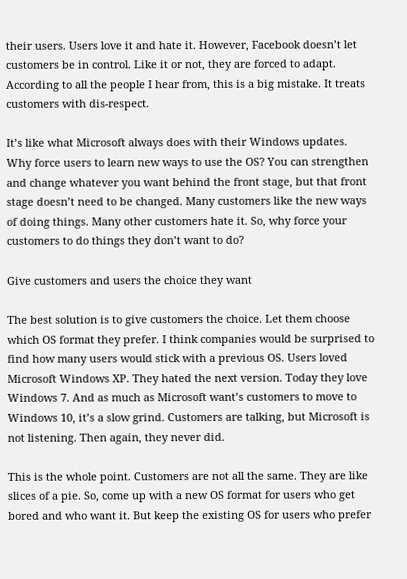their users. Users love it and hate it. However, Facebook doesn’t let customers be in control. Like it or not, they are forced to adapt. According to all the people I hear from, this is a big mistake. It treats customers with dis-respect.

It’s like what Microsoft always does with their Windows updates. Why force users to learn new ways to use the OS? You can strengthen and change whatever you want behind the front stage, but that front stage doesn’t need to be changed. Many customers like the new ways of doing things. Many other customers hate it. So, why force your customers to do things they don’t want to do?

Give customers and users the choice they want

The best solution is to give customers the choice. Let them choose which OS format they prefer. I think companies would be surprised to find how many users would stick with a previous OS. Users loved Microsoft Windows XP. They hated the next version. Today they love Windows 7. And as much as Microsoft want’s customers to move to Windows 10, it’s a slow grind. Customers are talking, but Microsoft is not listening. Then again, they never did.

This is the whole point. Customers are not all the same. They are like slices of a pie. So, come up with a new OS format for users who get bored and who want it. But keep the existing OS for users who prefer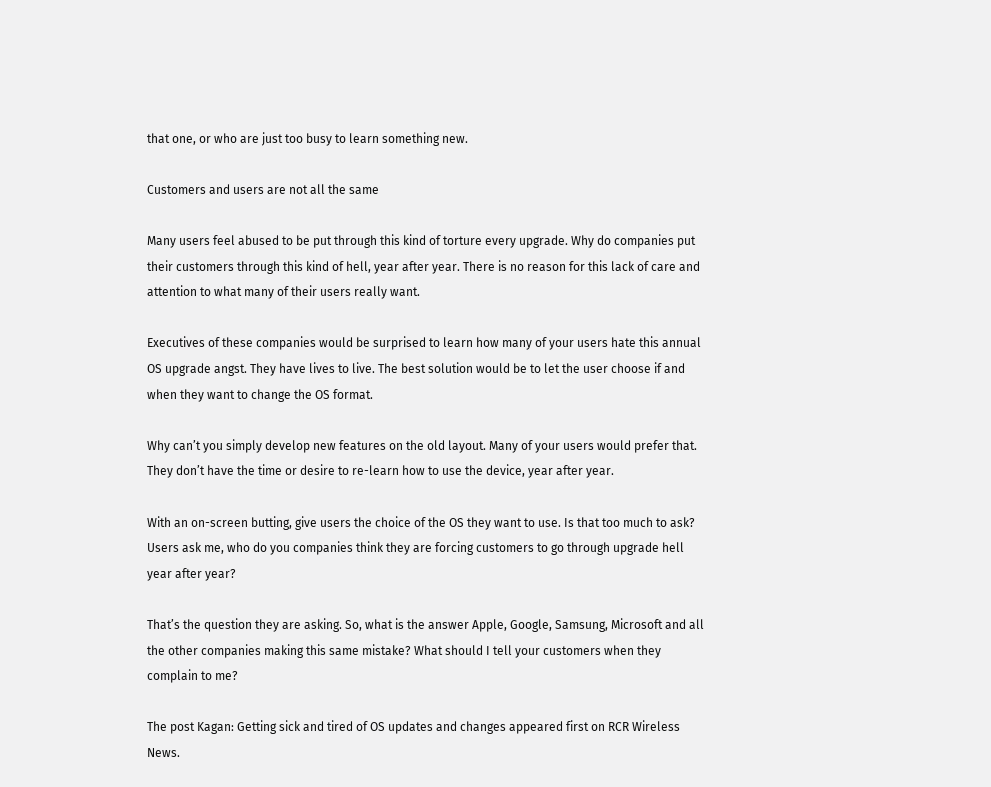that one, or who are just too busy to learn something new.

Customers and users are not all the same

Many users feel abused to be put through this kind of torture every upgrade. Why do companies put their customers through this kind of hell, year after year. There is no reason for this lack of care and attention to what many of their users really want.

Executives of these companies would be surprised to learn how many of your users hate this annual OS upgrade angst. They have lives to live. The best solution would be to let the user choose if and when they want to change the OS format.

Why can’t you simply develop new features on the old layout. Many of your users would prefer that. They don’t have the time or desire to re-learn how to use the device, year after year.

With an on-screen butting, give users the choice of the OS they want to use. Is that too much to ask? Users ask me, who do you companies think they are forcing customers to go through upgrade hell year after year?

That’s the question they are asking. So, what is the answer Apple, Google, Samsung, Microsoft and all the other companies making this same mistake? What should I tell your customers when they complain to me?

The post Kagan: Getting sick and tired of OS updates and changes appeared first on RCR Wireless News.